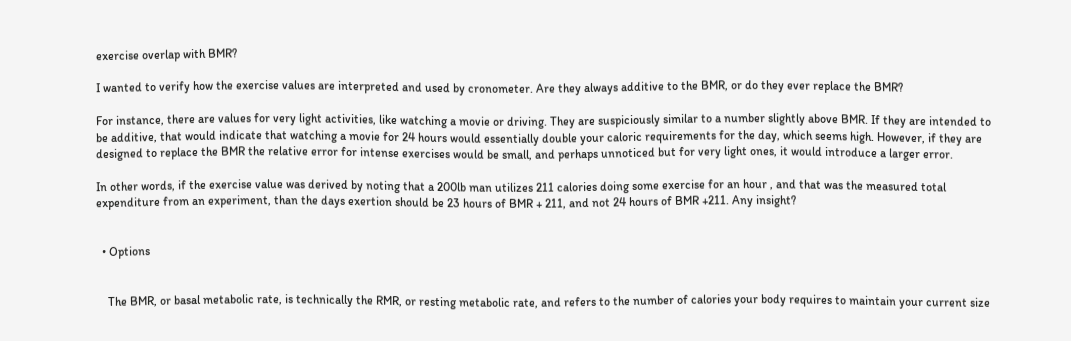exercise overlap with BMR?

I wanted to verify how the exercise values are interpreted and used by cronometer. Are they always additive to the BMR, or do they ever replace the BMR?

For instance, there are values for very light activities, like watching a movie or driving. They are suspiciously similar to a number slightly above BMR. If they are intended to be additive, that would indicate that watching a movie for 24 hours would essentially double your caloric requirements for the day, which seems high. However, if they are designed to replace the BMR the relative error for intense exercises would be small, and perhaps unnoticed but for very light ones, it would introduce a larger error.

In other words, if the exercise value was derived by noting that a 200lb man utilizes 211 calories doing some exercise for an hour , and that was the measured total expenditure from an experiment, than the days exertion should be 23 hours of BMR + 211, and not 24 hours of BMR +211. Any insight?


  • Options


    The BMR, or basal metabolic rate, is technically the RMR, or resting metabolic rate, and refers to the number of calories your body requires to maintain your current size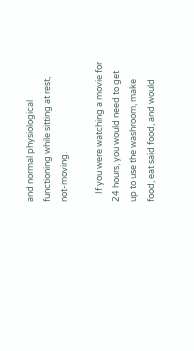and normal physiological functioning while sitting at rest, not-moving.

    If you were watching a movie for 24 hours, you would need to get up to use the washroom, make food, eat said food, and would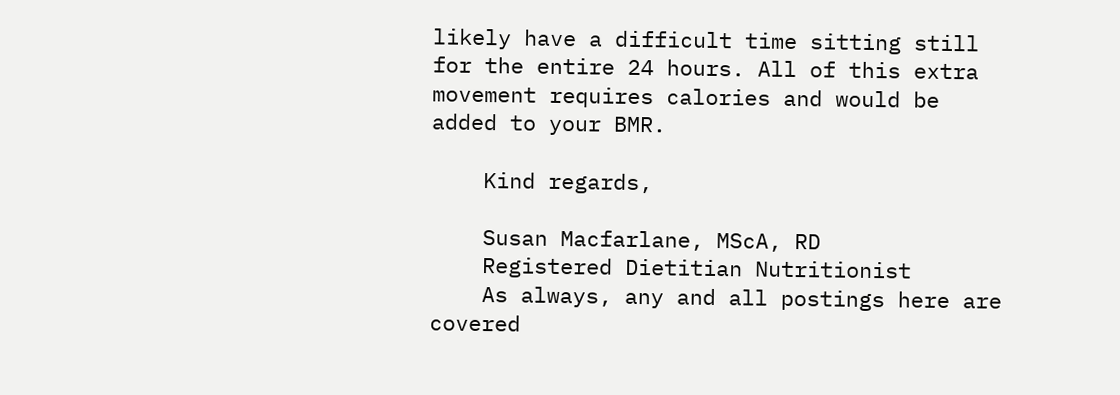likely have a difficult time sitting still for the entire 24 hours. All of this extra movement requires calories and would be added to your BMR.

    Kind regards,

    Susan Macfarlane, MScA, RD
    Registered Dietitian Nutritionist
    As always, any and all postings here are covered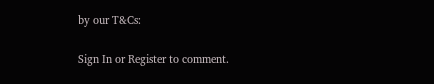by our T&Cs:

Sign In or Register to comment.